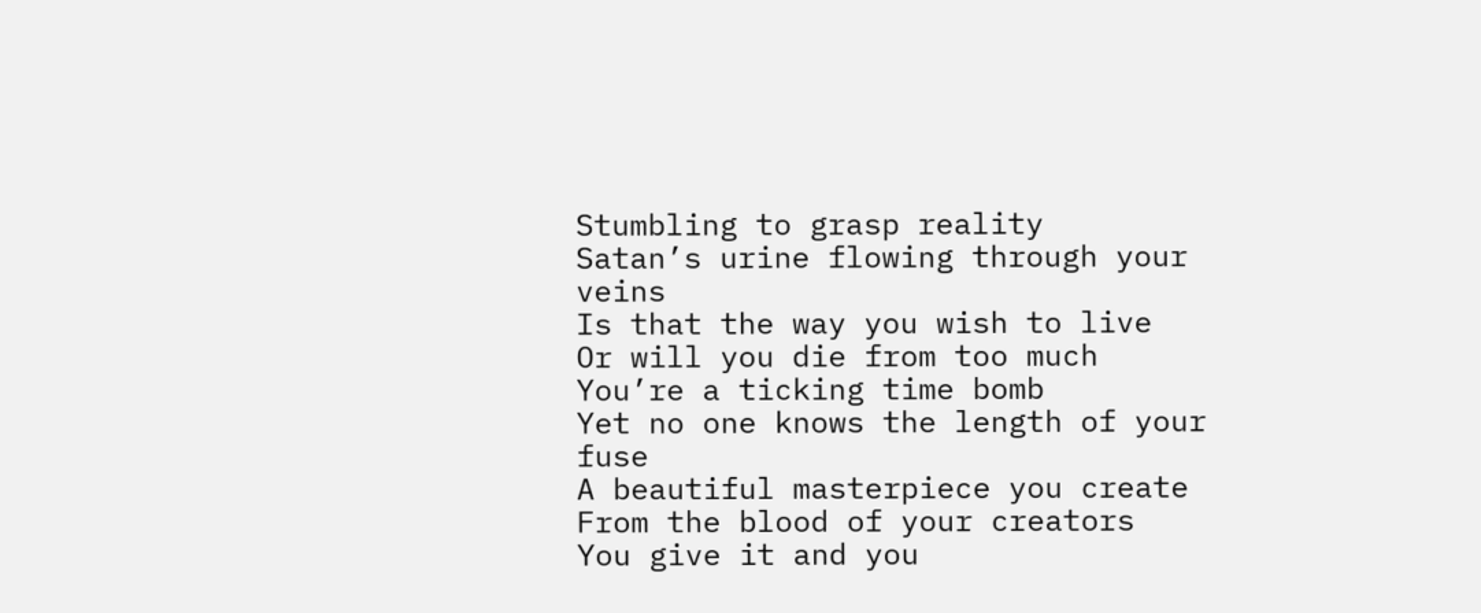Stumbling to grasp reality
Satan’s urine flowing through your veins
Is that the way you wish to live
Or will you die from too much
You’re a ticking time bomb
Yet no one knows the length of your fuse
A beautiful masterpiece you create
From the blood of your creators
You give it and you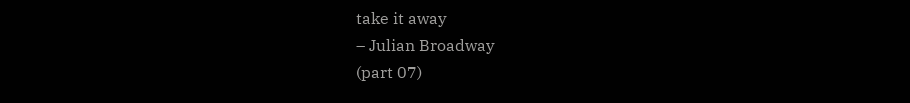take it away
– Julian Broadway
(part 07)